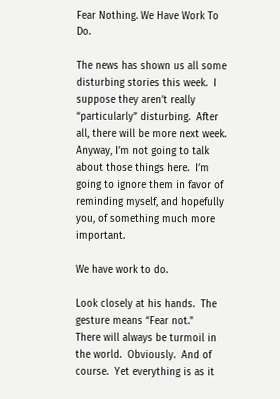Fear Nothing. We Have Work To Do.

The news has shown us all some disturbing stories this week.  I suppose they aren’t really “particularly” disturbing.  After all, there will be more next week.  Anyway, I’m not going to talk about those things here.  I’m going to ignore them in favor of reminding myself, and hopefully you, of something much more important.

We have work to do.

Look closely at his hands.  The gesture means “Fear not."
There will always be turmoil in the world.  Obviously.  And of course.  Yet everything is as it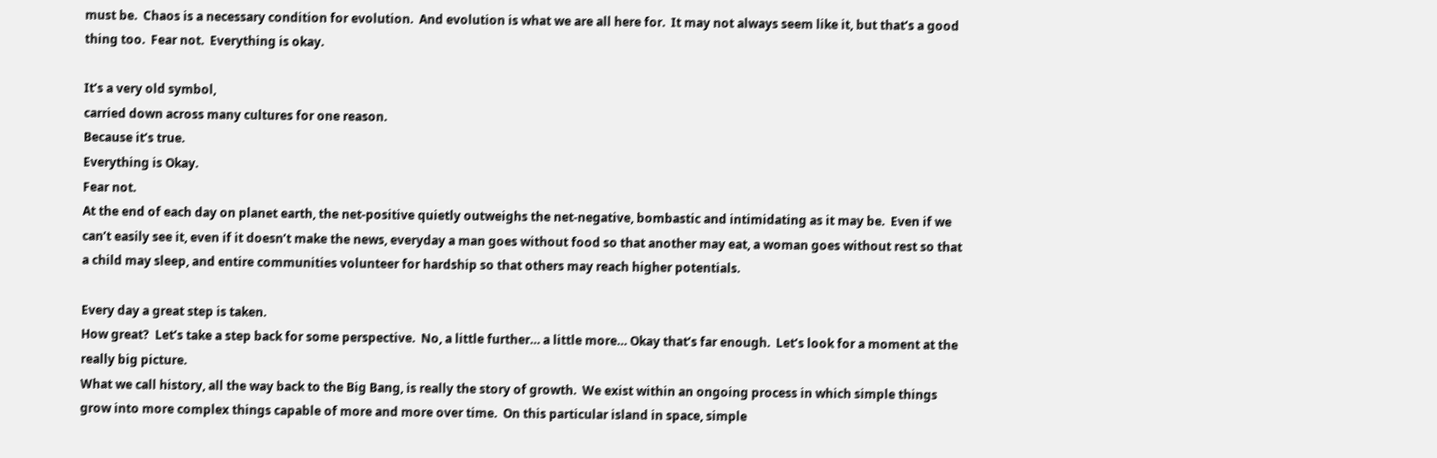must be.  Chaos is a necessary condition for evolution.  And evolution is what we are all here for.  It may not always seem like it, but that’s a good thing too.  Fear not.  Everything is okay.

It’s a very old symbol,
carried down across many cultures for one reason.
Because it’s true.
Everything is Okay.
Fear not.
At the end of each day on planet earth, the net-positive quietly outweighs the net-negative, bombastic and intimidating as it may be.  Even if we can’t easily see it, even if it doesn’t make the news, everyday a man goes without food so that another may eat, a woman goes without rest so that a child may sleep, and entire communities volunteer for hardship so that others may reach higher potentials.

Every day a great step is taken.
How great?  Let’s take a step back for some perspective.  No, a little further… a little more… Okay that’s far enough.  Let’s look for a moment at the really big picture.
What we call history, all the way back to the Big Bang, is really the story of growth.  We exist within an ongoing process in which simple things grow into more complex things capable of more and more over time.  On this particular island in space, simple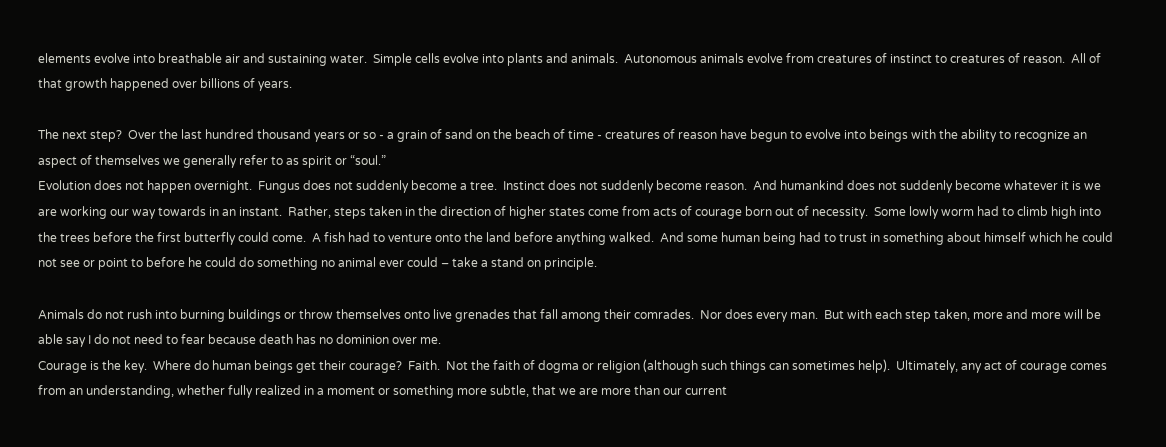elements evolve into breathable air and sustaining water.  Simple cells evolve into plants and animals.  Autonomous animals evolve from creatures of instinct to creatures of reason.  All of that growth happened over billions of years.

The next step?  Over the last hundred thousand years or so - a grain of sand on the beach of time - creatures of reason have begun to evolve into beings with the ability to recognize an aspect of themselves we generally refer to as spirit or “soul.”
Evolution does not happen overnight.  Fungus does not suddenly become a tree.  Instinct does not suddenly become reason.  And humankind does not suddenly become whatever it is we are working our way towards in an instant.  Rather, steps taken in the direction of higher states come from acts of courage born out of necessity.  Some lowly worm had to climb high into the trees before the first butterfly could come.  A fish had to venture onto the land before anything walked.  And some human being had to trust in something about himself which he could not see or point to before he could do something no animal ever could – take a stand on principle.

Animals do not rush into burning buildings or throw themselves onto live grenades that fall among their comrades.  Nor does every man.  But with each step taken, more and more will be able say I do not need to fear because death has no dominion over me.
Courage is the key.  Where do human beings get their courage?  Faith.  Not the faith of dogma or religion (although such things can sometimes help).  Ultimately, any act of courage comes from an understanding, whether fully realized in a moment or something more subtle, that we are more than our current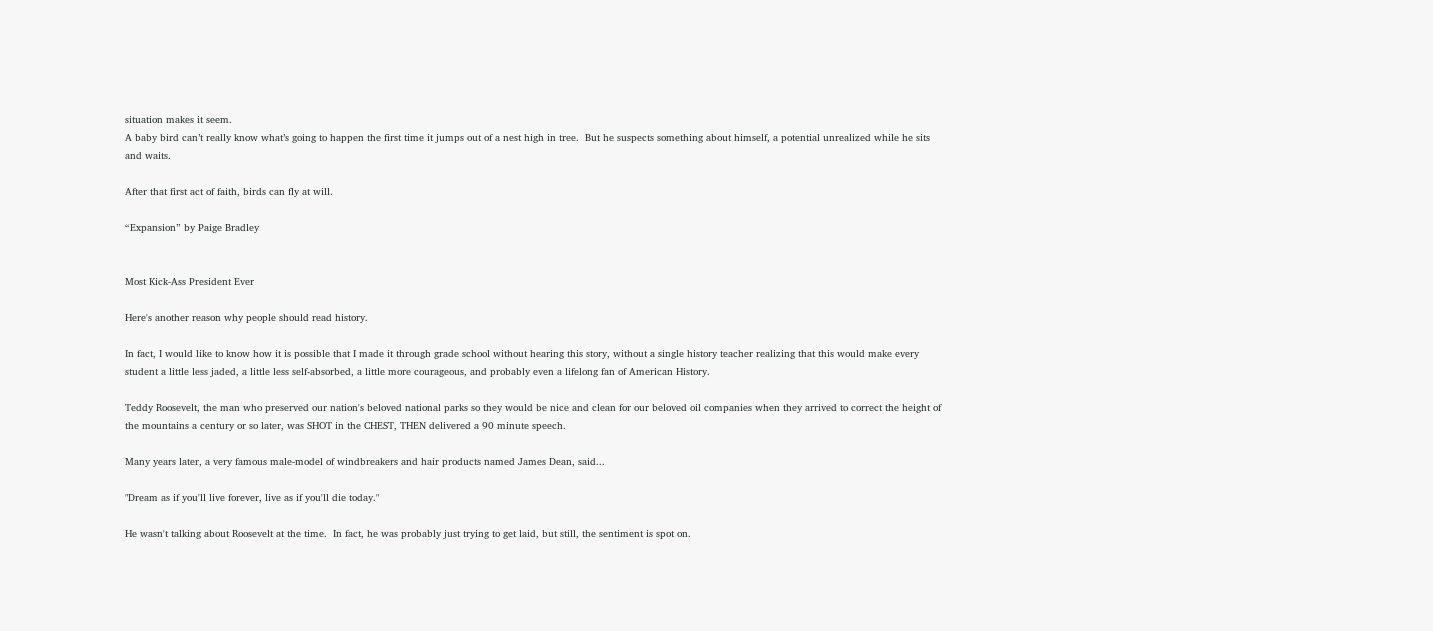situation makes it seem.
A baby bird can’t really know what’s going to happen the first time it jumps out of a nest high in tree.  But he suspects something about himself, a potential unrealized while he sits and waits.

After that first act of faith, birds can fly at will.

“Expansion” by Paige Bradley


Most Kick-Ass President Ever

Here's another reason why people should read history.

In fact, I would like to know how it is possible that I made it through grade school without hearing this story, without a single history teacher realizing that this would make every student a little less jaded, a little less self-absorbed, a little more courageous, and probably even a lifelong fan of American History.

Teddy Roosevelt, the man who preserved our nation's beloved national parks so they would be nice and clean for our beloved oil companies when they arrived to correct the height of the mountains a century or so later, was SHOT in the CHEST, THEN delivered a 90 minute speech.

Many years later, a very famous male-model of windbreakers and hair products named James Dean, said...

"Dream as if you'll live forever, live as if you'll die today."

He wasn't talking about Roosevelt at the time.  In fact, he was probably just trying to get laid, but still, the sentiment is spot on.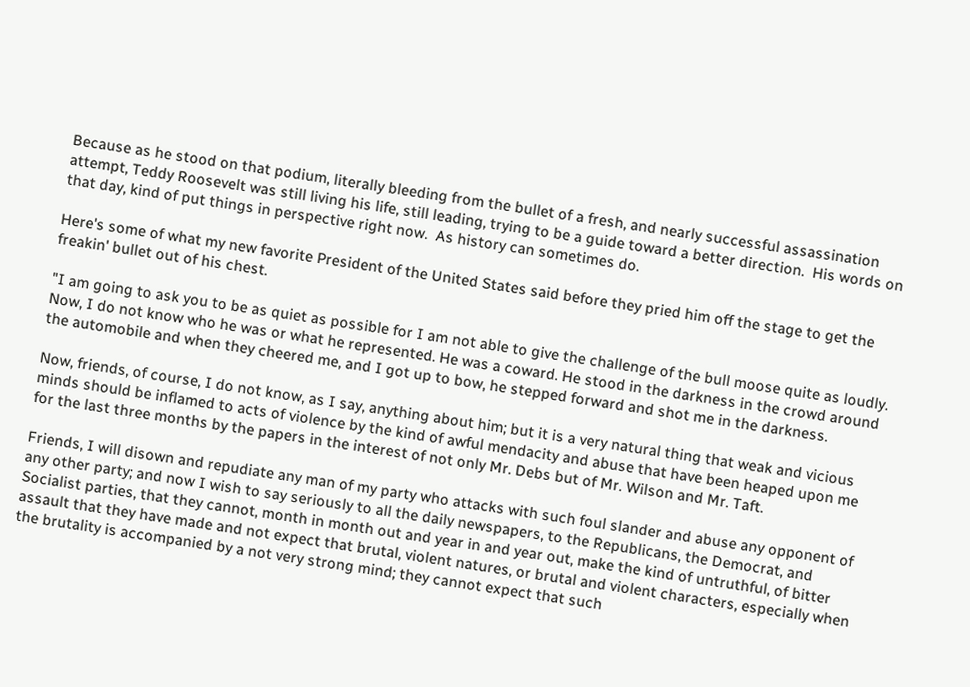Because as he stood on that podium, literally bleeding from the bullet of a fresh, and nearly successful assassination attempt, Teddy Roosevelt was still living his life, still leading, trying to be a guide toward a better direction.  His words on that day, kind of put things in perspective right now.  As history can sometimes do.

Here's some of what my new favorite President of the United States said before they pried him off the stage to get the freakin' bullet out of his chest.

"I am going to ask you to be as quiet as possible for I am not able to give the challenge of the bull moose quite as loudly. Now, I do not know who he was or what he represented. He was a coward. He stood in the darkness in the crowd around the automobile and when they cheered me, and I got up to bow, he stepped forward and shot me in the darkness.

Now, friends, of course, I do not know, as I say, anything about him; but it is a very natural thing that weak and vicious minds should be inflamed to acts of violence by the kind of awful mendacity and abuse that have been heaped upon me for the last three months by the papers in the interest of not only Mr. Debs but of Mr. Wilson and Mr. Taft.

Friends, I will disown and repudiate any man of my party who attacks with such foul slander and abuse any opponent of any other party; and now I wish to say seriously to all the daily newspapers, to the Republicans, the Democrat, and Socialist parties, that they cannot, month in month out and year in and year out, make the kind of untruthful, of bitter assault that they have made and not expect that brutal, violent natures, or brutal and violent characters, especially when the brutality is accompanied by a not very strong mind; they cannot expect that such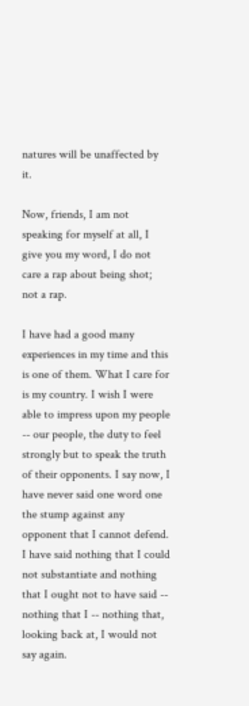natures will be unaffected by it.

Now, friends, I am not speaking for myself at all, I give you my word, I do not care a rap about being shot; not a rap.

I have had a good many experiences in my time and this is one of them. What I care for is my country. I wish I were able to impress upon my people -- our people, the duty to feel strongly but to speak the truth of their opponents. I say now, I have never said one word one the stump against any opponent that I cannot defend. I have said nothing that I could not substantiate and nothing that I ought not to have said -- nothing that I -- nothing that, looking back at, I would not say again.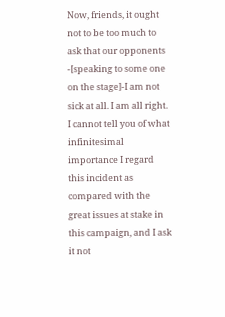Now, friends, it ought not to be too much to ask that our opponents -[speaking to some one on the stage]-I am not sick at all. I am all right. I cannot tell you of what infinitesimal importance I regard this incident as              compared with the great issues at stake in this campaign, and I ask it not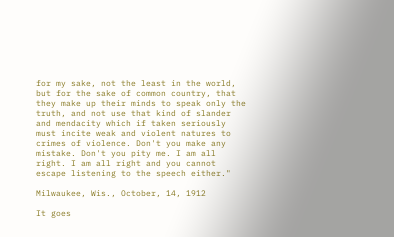for my sake, not the least in the world, but for the sake of common country, that they make up their minds to speak only the truth, and not use that kind of slander and mendacity which if taken seriously must incite weak and violent natures to crimes of violence. Don't you make any mistake. Don't you pity me. I am all right. I am all right and you cannot escape listening to the speech either."

Milwaukee, Wis., October, 14, 1912

It goes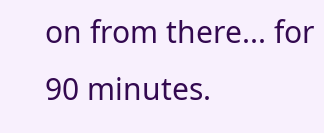on from there... for 90 minutes.